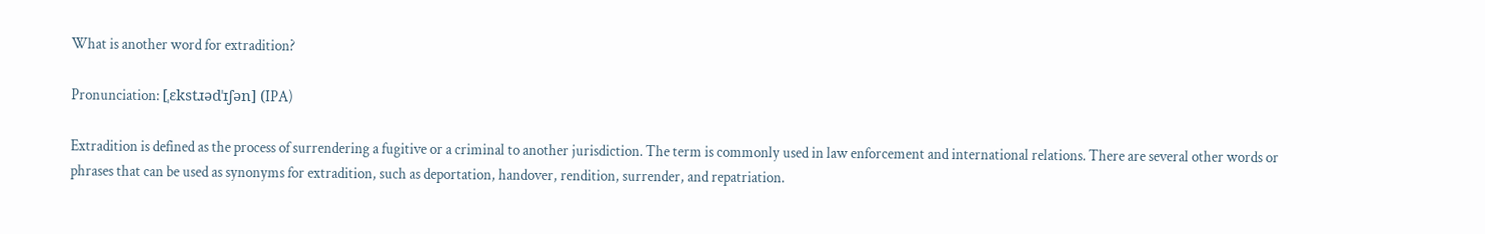What is another word for extradition?

Pronunciation: [ˌɛkstɹədˈɪʃən] (IPA)

Extradition is defined as the process of surrendering a fugitive or a criminal to another jurisdiction. The term is commonly used in law enforcement and international relations. There are several other words or phrases that can be used as synonyms for extradition, such as deportation, handover, rendition, surrender, and repatriation.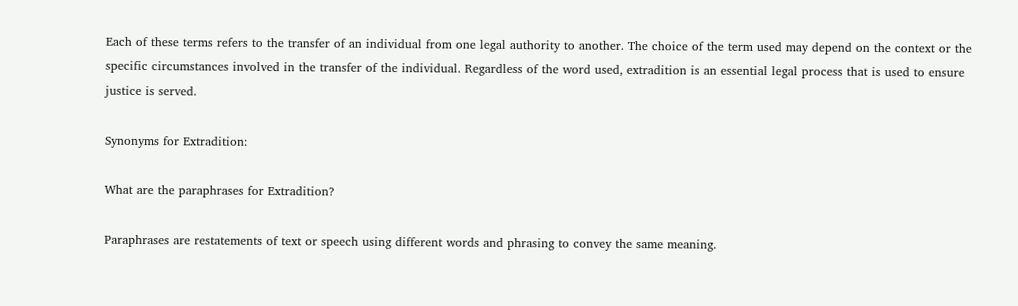Each of these terms refers to the transfer of an individual from one legal authority to another. The choice of the term used may depend on the context or the specific circumstances involved in the transfer of the individual. Regardless of the word used, extradition is an essential legal process that is used to ensure justice is served.

Synonyms for Extradition:

What are the paraphrases for Extradition?

Paraphrases are restatements of text or speech using different words and phrasing to convey the same meaning.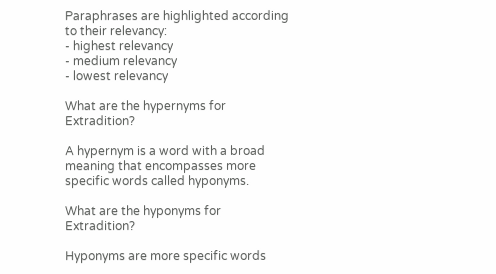Paraphrases are highlighted according to their relevancy:
- highest relevancy
- medium relevancy
- lowest relevancy

What are the hypernyms for Extradition?

A hypernym is a word with a broad meaning that encompasses more specific words called hyponyms.

What are the hyponyms for Extradition?

Hyponyms are more specific words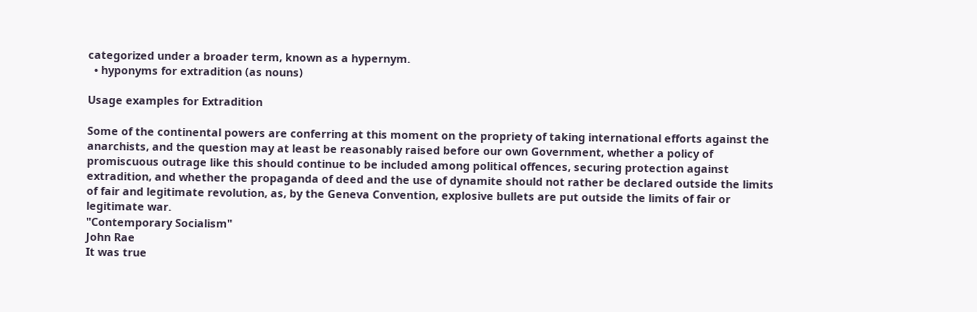categorized under a broader term, known as a hypernym.
  • hyponyms for extradition (as nouns)

Usage examples for Extradition

Some of the continental powers are conferring at this moment on the propriety of taking international efforts against the anarchists, and the question may at least be reasonably raised before our own Government, whether a policy of promiscuous outrage like this should continue to be included among political offences, securing protection against extradition, and whether the propaganda of deed and the use of dynamite should not rather be declared outside the limits of fair and legitimate revolution, as, by the Geneva Convention, explosive bullets are put outside the limits of fair or legitimate war.
"Contemporary Socialism"
John Rae
It was true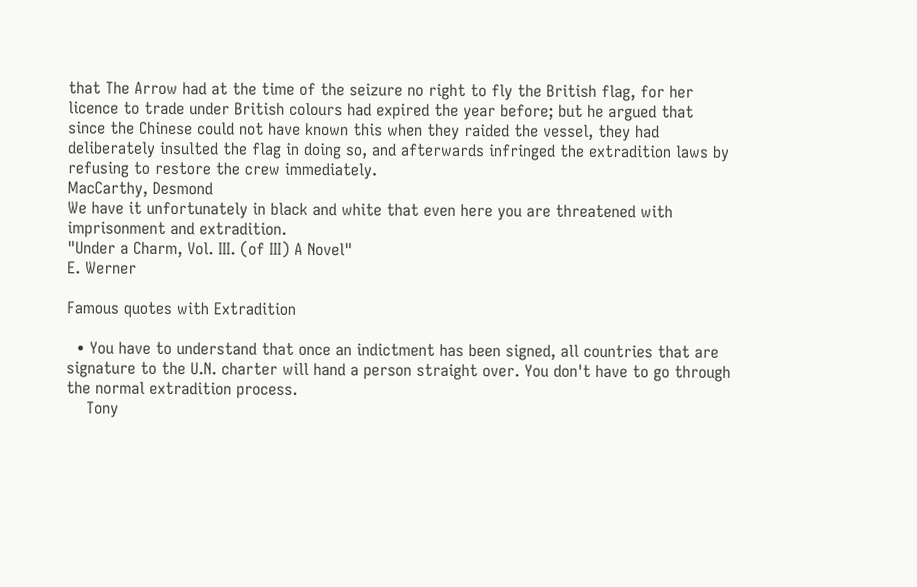that The Arrow had at the time of the seizure no right to fly the British flag, for her licence to trade under British colours had expired the year before; but he argued that since the Chinese could not have known this when they raided the vessel, they had deliberately insulted the flag in doing so, and afterwards infringed the extradition laws by refusing to restore the crew immediately.
MacCarthy, Desmond
We have it unfortunately in black and white that even here you are threatened with imprisonment and extradition.
"Under a Charm, Vol. III. (of III) A Novel"
E. Werner

Famous quotes with Extradition

  • You have to understand that once an indictment has been signed, all countries that are signature to the U.N. charter will hand a person straight over. You don't have to go through the normal extradition process.
    Tony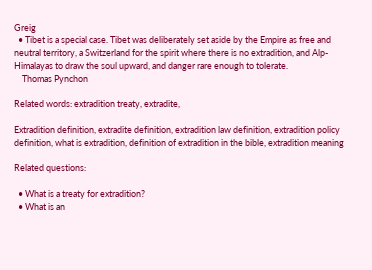Greig
  • Tibet is a special case. Tibet was deliberately set aside by the Empire as free and neutral territory, a Switzerland for the spirit where there is no extradition, and Alp-Himalayas to draw the soul upward, and danger rare enough to tolerate.
    Thomas Pynchon

Related words: extradition treaty, extradite,

Extradition definition, extradite definition, extradition law definition, extradition policy definition, what is extradition, definition of extradition in the bible, extradition meaning

Related questions:

  • What is a treaty for extradition?
  • What is an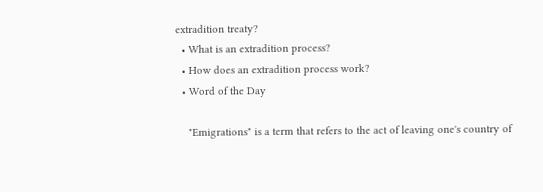extradition treaty?
  • What is an extradition process?
  • How does an extradition process work?
  • Word of the Day

    "Emigrations" is a term that refers to the act of leaving one's country of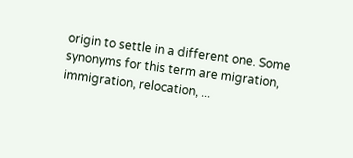origin to settle in a different one. Some synonyms for this term are migration, immigration, relocation, ...